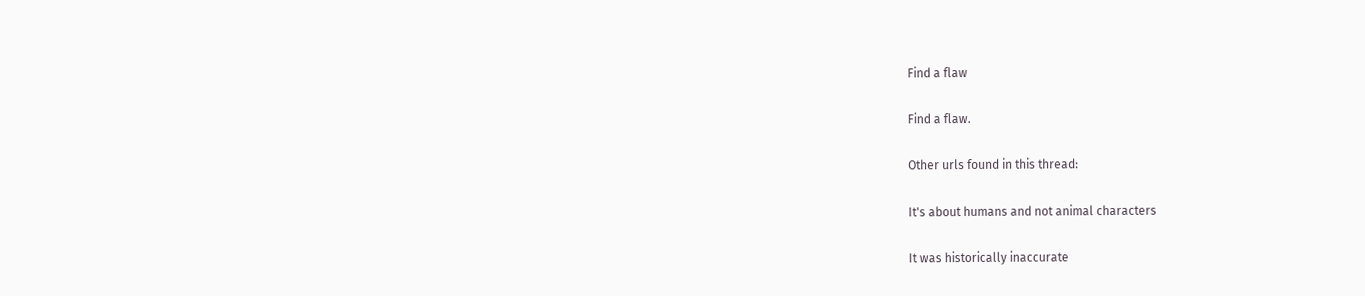Find a flaw

Find a flaw.

Other urls found in this thread:

It's about humans and not animal characters

It was historically inaccurate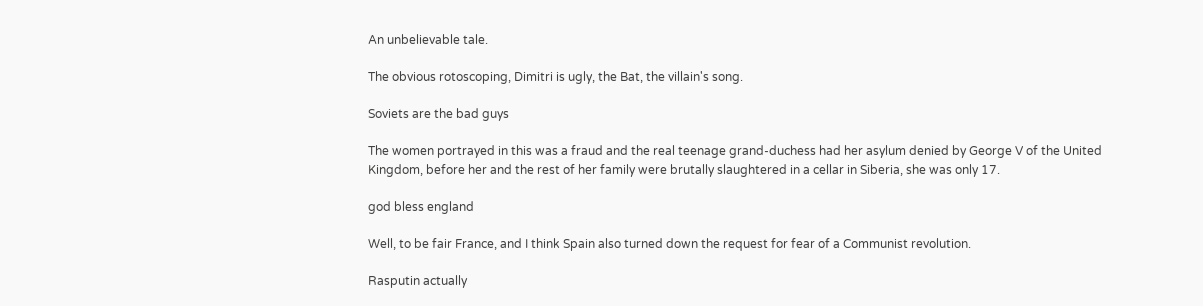An unbelievable tale.

The obvious rotoscoping, Dimitri is ugly, the Bat, the villain's song.

Soviets are the bad guys

The women portrayed in this was a fraud and the real teenage grand-duchess had her asylum denied by George V of the United Kingdom, before her and the rest of her family were brutally slaughtered in a cellar in Siberia, she was only 17.

god bless england

Well, to be fair France, and I think Spain also turned down the request for fear of a Communist revolution.

Rasputin actually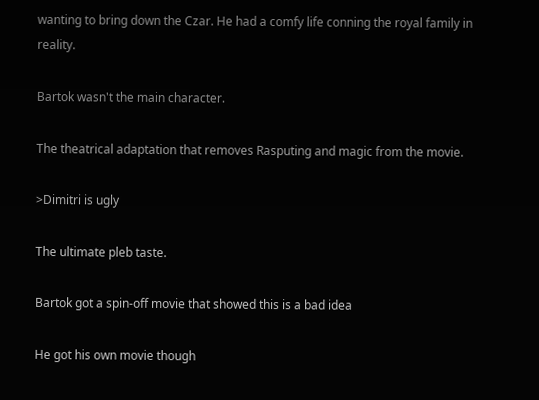wanting to bring down the Czar. He had a comfy life conning the royal family in reality.

Bartok wasn't the main character.

The theatrical adaptation that removes Rasputing and magic from the movie.

>Dimitri is ugly

The ultimate pleb taste.

Bartok got a spin-off movie that showed this is a bad idea

He got his own movie though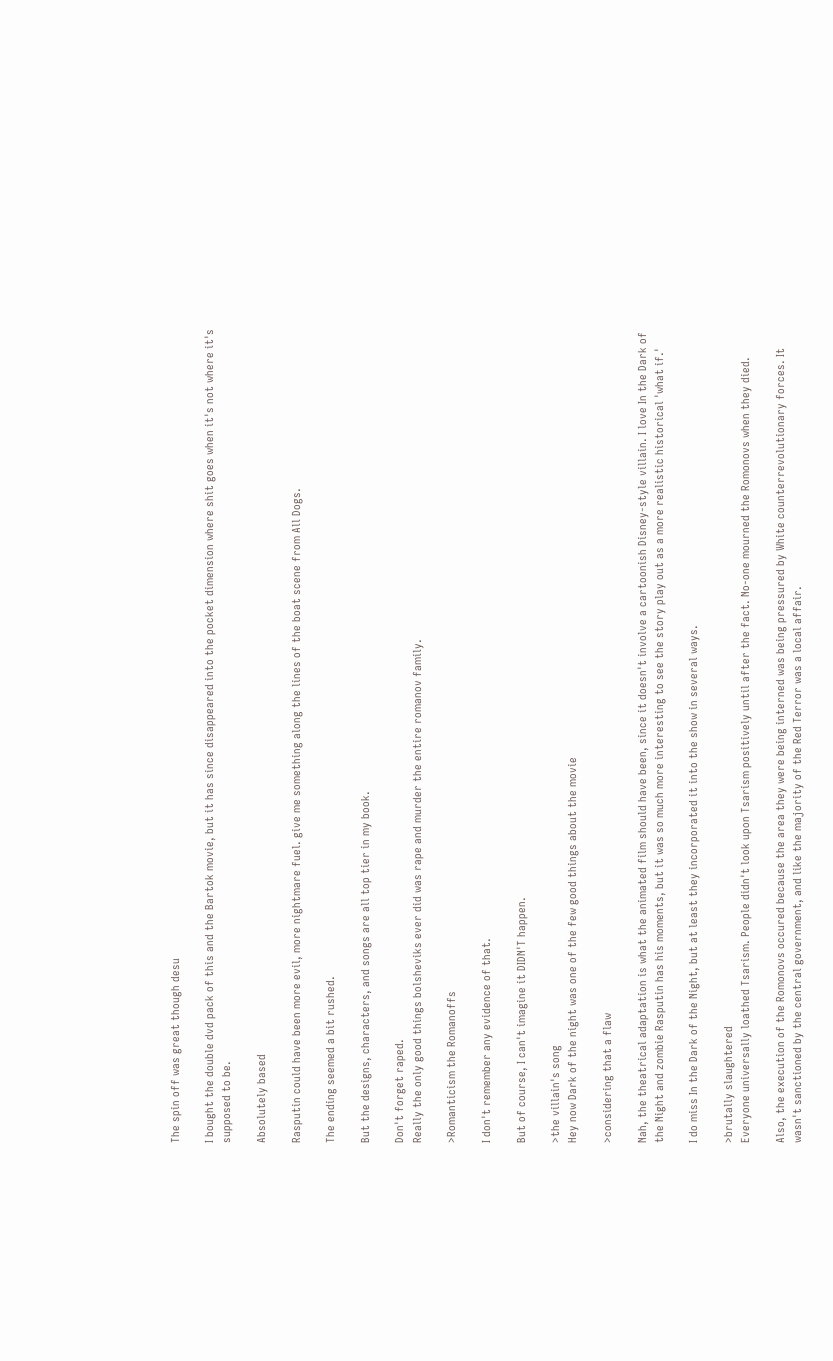The spin off was great though desu

I bought the double dvd pack of this and the Bartok movie, but it has since disappeared into the pocket dimension where shit goes when it's not where it's supposed to be.

Absolutely based

Rasputin could have been more evil, more nightmare fuel. give me something along the lines of the boat scene from All Dogs.

The ending seemed a bit rushed.

But the designs, characters, and songs are all top tier in my book.

Don't forget raped.
Really the only good things bolsheviks ever did was rape and murder the entire romanov family.

>Romanticism the Romanoffs

I don't remember any evidence of that.

But of course, I can't imagine it DIDN'T happen.

>the villain's song
Hey now Dark of the night was one of the few good things about the movie

>considering that a flaw

Nah, the theatrical adaptation is what the animated film should have been, since it doesn't involve a cartoonish Disney-style villain. I love In the Dark of the Night and zombie Rasputin has his moments, but it was so much more interesting to see the story play out as a more realistic historical 'what if.'

I do miss In the Dark of the Night, but at least they incorporated it into the show in several ways.

>brutally slaughtered
Everyone universally loathed Tsarism. People didn't look upon Tsarism positively until after the fact. No-one mourned the Romonovs when they died.

Also, the execution of the Romonovs occured because the area they were being interned was being pressured by White counterrevolutionary forces. It wasn't sanctioned by the central government, and like the majority of the Red Terror was a local affair.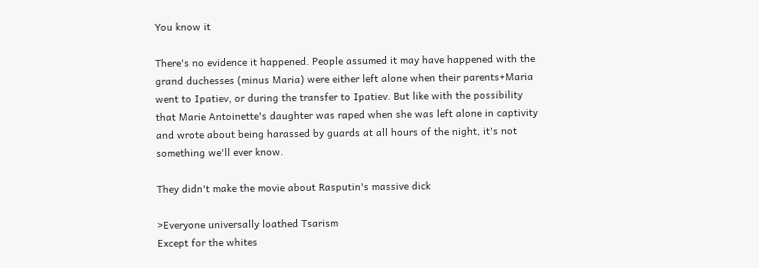You know it

There's no evidence it happened. People assumed it may have happened with the grand duchesses (minus Maria) were either left alone when their parents+Maria went to Ipatiev, or during the transfer to Ipatiev. But like with the possibility that Marie Antoinette's daughter was raped when she was left alone in captivity and wrote about being harassed by guards at all hours of the night, it's not something we'll ever know.

They didn't make the movie about Rasputin's massive dick

>Everyone universally loathed Tsarism
Except for the whites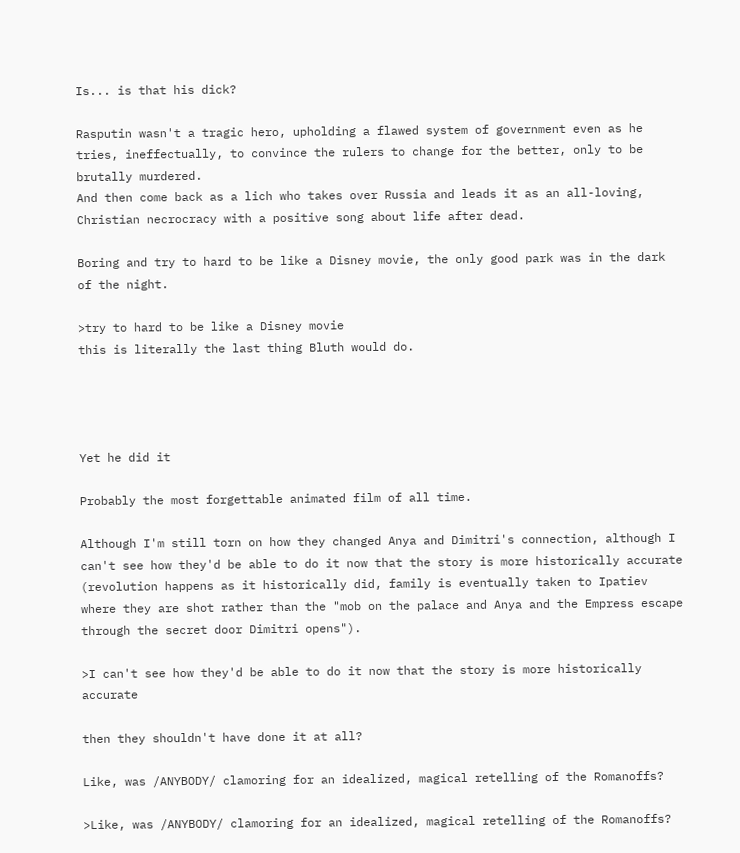Is... is that his dick?

Rasputin wasn't a tragic hero, upholding a flawed system of government even as he tries, ineffectually, to convince the rulers to change for the better, only to be brutally murdered.
And then come back as a lich who takes over Russia and leads it as an all-loving, Christian necrocracy with a positive song about life after dead.

Boring and try to hard to be like a Disney movie, the only good park was in the dark of the night.

>try to hard to be like a Disney movie
this is literally the last thing Bluth would do.




Yet he did it

Probably the most forgettable animated film of all time.

Although I'm still torn on how they changed Anya and Dimitri's connection, although I can't see how they'd be able to do it now that the story is more historically accurate (revolution happens as it historically did, family is eventually taken to Ipatiev where they are shot rather than the "mob on the palace and Anya and the Empress escape through the secret door Dimitri opens").

>I can't see how they'd be able to do it now that the story is more historically accurate

then they shouldn't have done it at all?

Like, was /ANYBODY/ clamoring for an idealized, magical retelling of the Romanoffs?

>Like, was /ANYBODY/ clamoring for an idealized, magical retelling of the Romanoffs?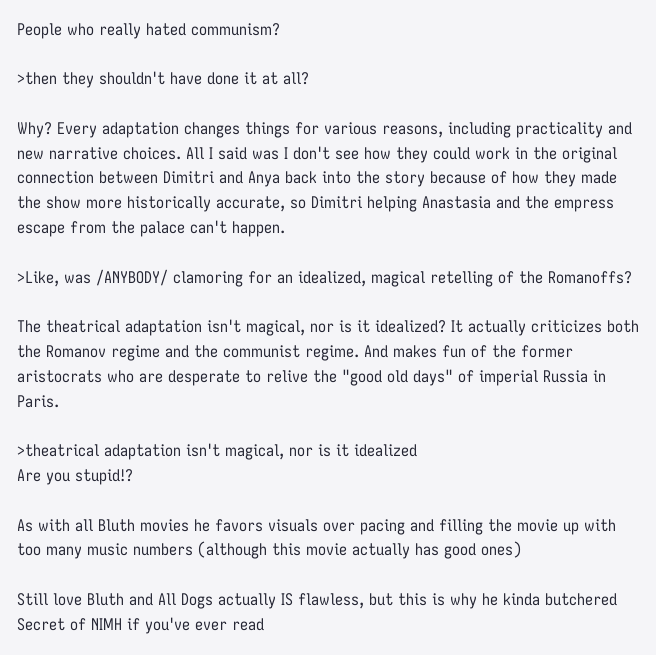People who really hated communism?

>then they shouldn't have done it at all?

Why? Every adaptation changes things for various reasons, including practicality and new narrative choices. All I said was I don't see how they could work in the original connection between Dimitri and Anya back into the story because of how they made the show more historically accurate, so Dimitri helping Anastasia and the empress escape from the palace can't happen.

>Like, was /ANYBODY/ clamoring for an idealized, magical retelling of the Romanoffs?

The theatrical adaptation isn't magical, nor is it idealized? It actually criticizes both the Romanov regime and the communist regime. And makes fun of the former aristocrats who are desperate to relive the "good old days" of imperial Russia in Paris.

>theatrical adaptation isn't magical, nor is it idealized
Are you stupid!?

As with all Bluth movies he favors visuals over pacing and filling the movie up with too many music numbers (although this movie actually has good ones)

Still love Bluth and All Dogs actually IS flawless, but this is why he kinda butchered Secret of NIMH if you've ever read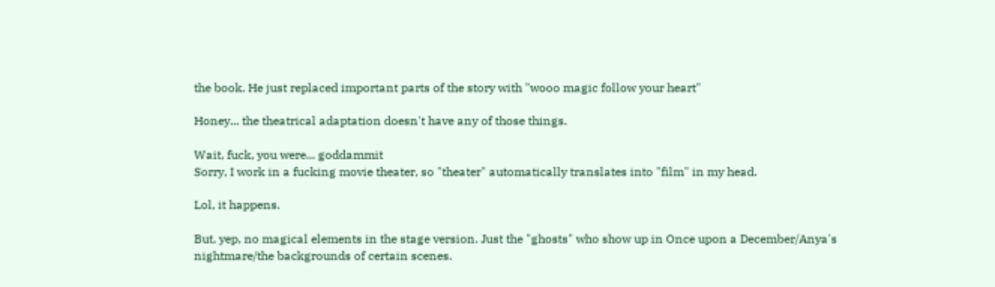the book. He just replaced important parts of the story with "wooo magic follow your heart"

Honey... the theatrical adaptation doesn't have any of those things.

Wait, fuck, you were... goddammit
Sorry, I work in a fucking movie theater, so "theater" automatically translates into "film" in my head.

Lol, it happens.

But, yep, no magical elements in the stage version. Just the "ghosts" who show up in Once upon a December/Anya's nightmare/the backgrounds of certain scenes.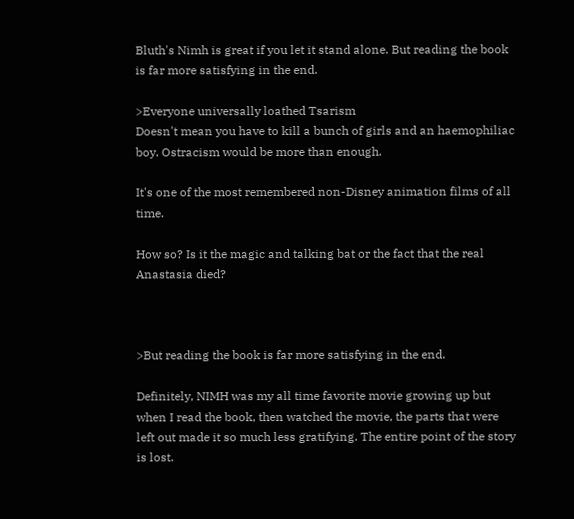Bluth's Nimh is great if you let it stand alone. But reading the book is far more satisfying in the end.

>Everyone universally loathed Tsarism
Doesn't mean you have to kill a bunch of girls and an haemophiliac boy. Ostracism would be more than enough.

It's one of the most remembered non-Disney animation films of all time.

How so? Is it the magic and talking bat or the fact that the real Anastasia died?



>But reading the book is far more satisfying in the end.

Definitely, NIMH was my all time favorite movie growing up but when I read the book, then watched the movie, the parts that were left out made it so much less gratifying. The entire point of the story is lost.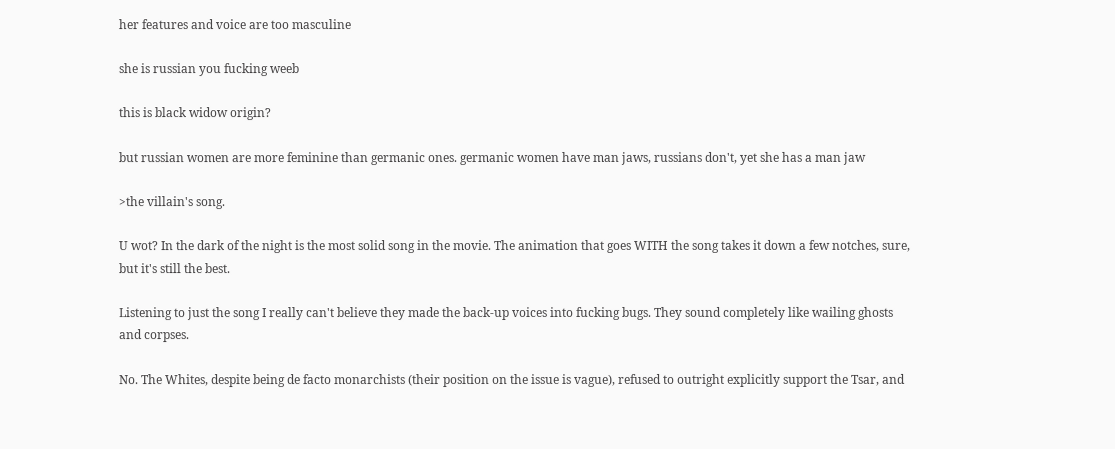her features and voice are too masculine

she is russian you fucking weeb

this is black widow origin?

but russian women are more feminine than germanic ones. germanic women have man jaws, russians don't, yet she has a man jaw

>the villain's song.

U wot? In the dark of the night is the most solid song in the movie. The animation that goes WITH the song takes it down a few notches, sure, but it's still the best.

Listening to just the song I really can't believe they made the back-up voices into fucking bugs. They sound completely like wailing ghosts and corpses.

No. The Whites, despite being de facto monarchists (their position on the issue is vague), refused to outright explicitly support the Tsar, and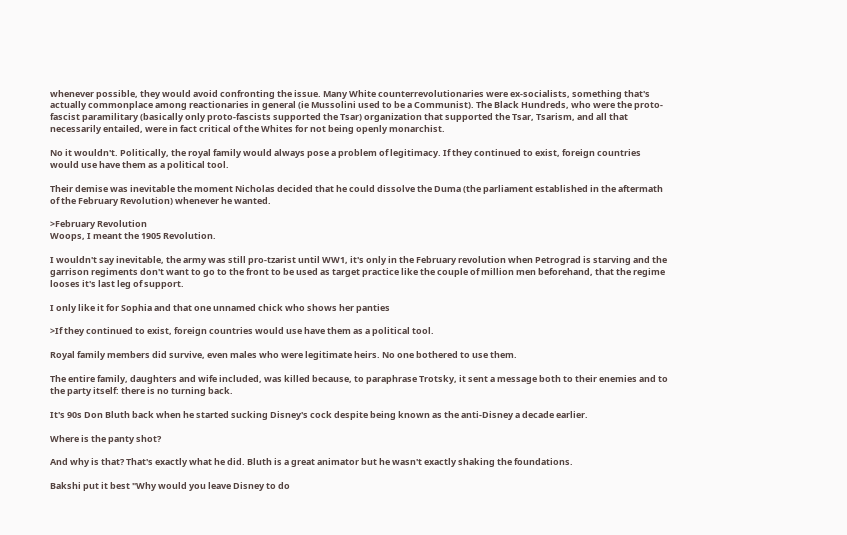whenever possible, they would avoid confronting the issue. Many White counterrevolutionaries were ex-socialists, something that's actually commonplace among reactionaries in general (ie Mussolini used to be a Communist). The Black Hundreds, who were the proto-fascist paramilitary (basically only proto-fascists supported the Tsar) organization that supported the Tsar, Tsarism, and all that necessarily entailed, were in fact critical of the Whites for not being openly monarchist.

No it wouldn't. Politically, the royal family would always pose a problem of legitimacy. If they continued to exist, foreign countries would use have them as a political tool.

Their demise was inevitable the moment Nicholas decided that he could dissolve the Duma (the parliament established in the aftermath of the February Revolution) whenever he wanted.

>February Revolution
Woops, I meant the 1905 Revolution.

I wouldn't say inevitable, the army was still pro-tzarist until WW1, it's only in the February revolution when Petrograd is starving and the garrison regiments don't want to go to the front to be used as target practice like the couple of million men beforehand, that the regime looses it's last leg of support.

I only like it for Sophia and that one unnamed chick who shows her panties

>If they continued to exist, foreign countries would use have them as a political tool.

Royal family members did survive, even males who were legitimate heirs. No one bothered to use them.

The entire family, daughters and wife included, was killed because, to paraphrase Trotsky, it sent a message both to their enemies and to the party itself: there is no turning back.

It's 90s Don Bluth back when he started sucking Disney's cock despite being known as the anti-Disney a decade earlier.

Where is the panty shot?

And why is that? That's exactly what he did. Bluth is a great animator but he wasn't exactly shaking the foundations.

Bakshi put it best "Why would you leave Disney to do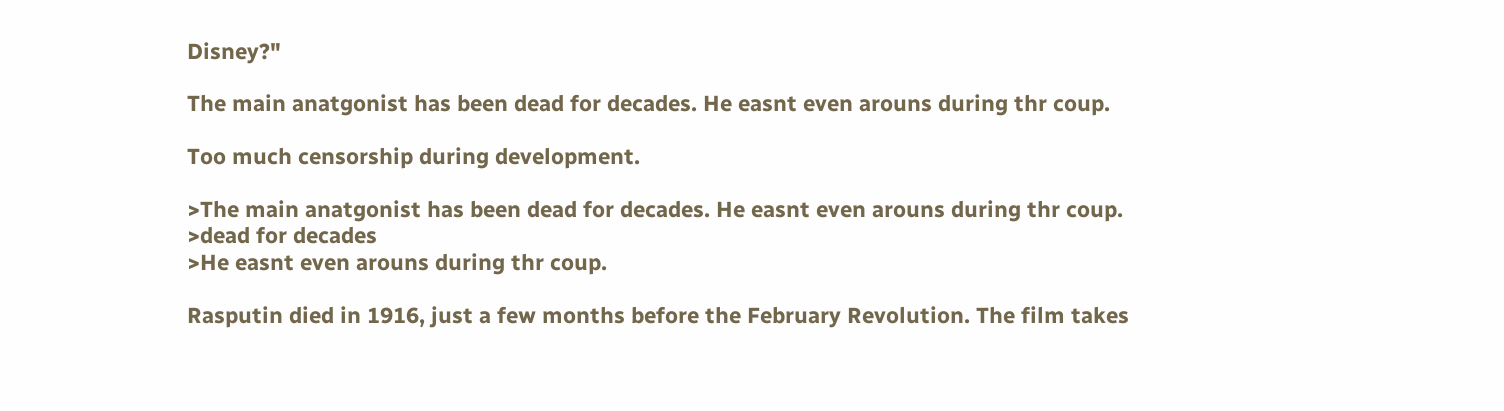Disney?"

The main anatgonist has been dead for decades. He easnt even arouns during thr coup.

Too much censorship during development.

>The main anatgonist has been dead for decades. He easnt even arouns during thr coup.
>dead for decades
>He easnt even arouns during thr coup.

Rasputin died in 1916, just a few months before the February Revolution. The film takes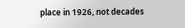place in 1926, not decades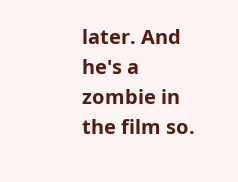later. And he's a zombie in the film so.